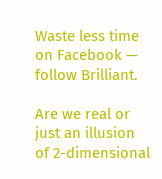Waste less time on Facebook — follow Brilliant.

Are we real or just an illusion of 2-dimensional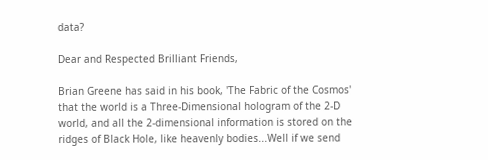data?

Dear and Respected Brilliant Friends,

Brian Greene has said in his book, 'The Fabric of the Cosmos' that the world is a Three-Dimensional hologram of the 2-D world, and all the 2-dimensional information is stored on the ridges of Black Hole, like heavenly bodies...Well if we send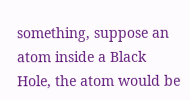something, suppose an atom inside a Black Hole, the atom would be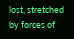lost, stretched by forces of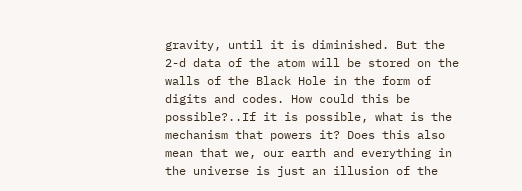gravity, until it is diminished. But the 2-d data of the atom will be stored on the walls of the Black Hole in the form of digits and codes. How could this be possible?..If it is possible, what is the mechanism that powers it? Does this also mean that we, our earth and everything in the universe is just an illusion of the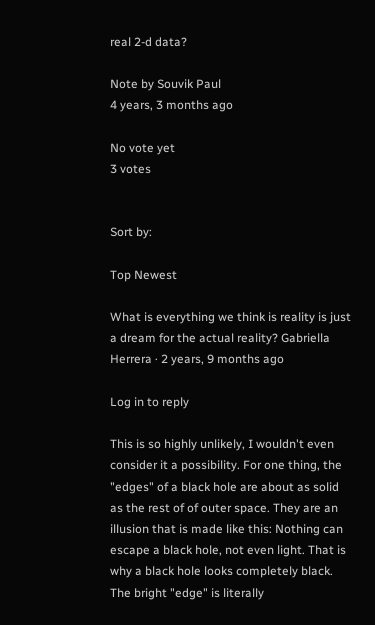real 2-d data?

Note by Souvik Paul
4 years, 3 months ago

No vote yet
3 votes


Sort by:

Top Newest

What is everything we think is reality is just a dream for the actual reality? Gabriella Herrera · 2 years, 9 months ago

Log in to reply

This is so highly unlikely, I wouldn't even consider it a possibility. For one thing, the "edges" of a black hole are about as solid as the rest of of outer space. They are an illusion that is made like this: Nothing can escape a black hole, not even light. That is why a black hole looks completely black. The bright "edge" is literally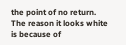the point of no return. The reason it looks white is because of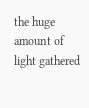the huge amount of light gathered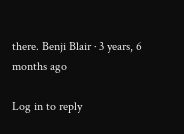there. Benji Blair · 3 years, 6 months ago

Log in to reply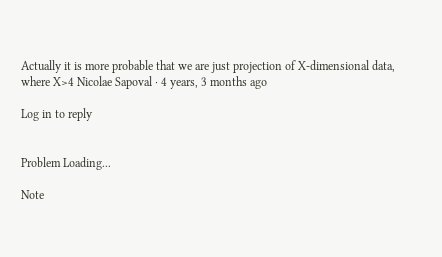Actually it is more probable that we are just projection of X-dimensional data, where X>4 Nicolae Sapoval · 4 years, 3 months ago

Log in to reply


Problem Loading...

Note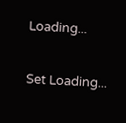Loading...

Set Loading...